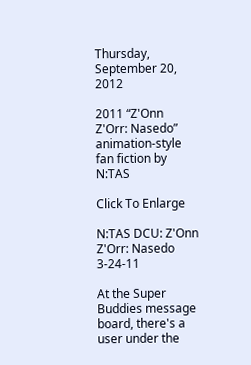Thursday, September 20, 2012

2011 “Z'Onn Z'Orr: Nasedo” animation-style fan fiction by N:TAS

Click To Enlarge

N:TAS DCU: Z'Onn Z'Orr: Nasedo 3-24-11

At the Super Buddies message board, there's a user under the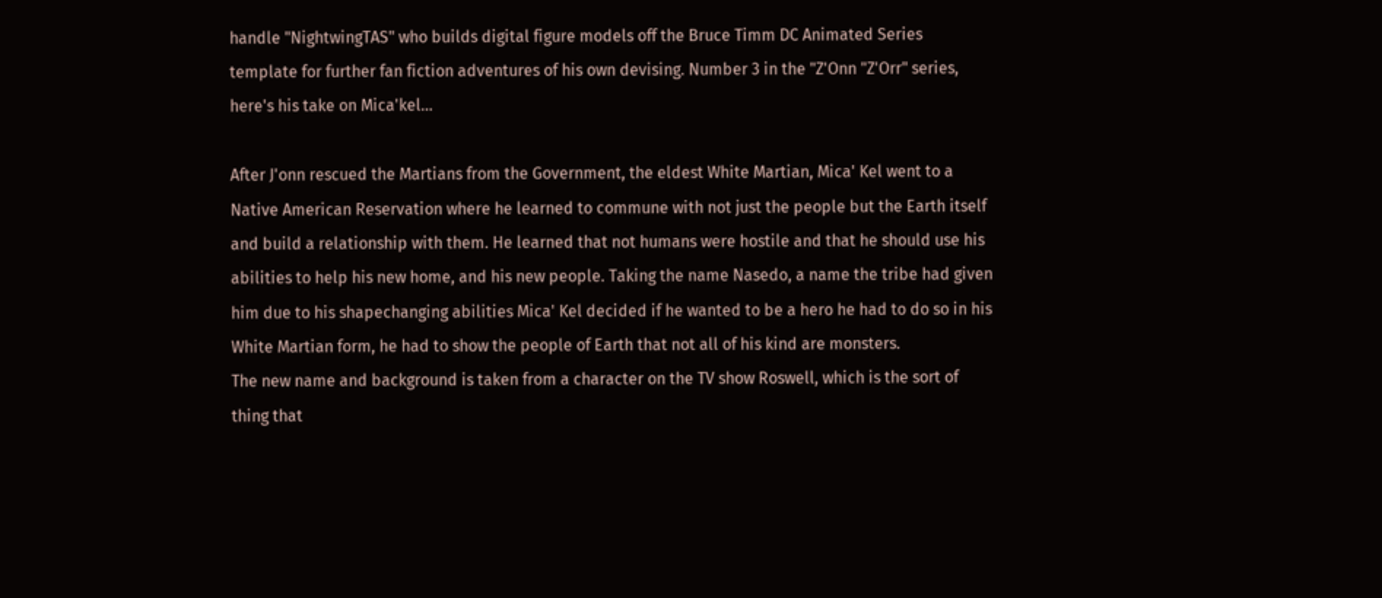handle "NightwingTAS" who builds digital figure models off the Bruce Timm DC Animated Series template for further fan fiction adventures of his own devising. Number 3 in the "Z'Onn "Z'Orr" series, here's his take on Mica'kel...

After J'onn rescued the Martians from the Government, the eldest White Martian, Mica' Kel went to a Native American Reservation where he learned to commune with not just the people but the Earth itself and build a relationship with them. He learned that not humans were hostile and that he should use his abilities to help his new home, and his new people. Taking the name Nasedo, a name the tribe had given him due to his shapechanging abilities Mica' Kel decided if he wanted to be a hero he had to do so in his White Martian form, he had to show the people of Earth that not all of his kind are monsters.
The new name and background is taken from a character on the TV show Roswell, which is the sort of thing that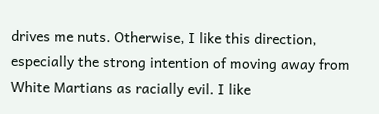drives me nuts. Otherwise, I like this direction, especially the strong intention of moving away from White Martians as racially evil. I like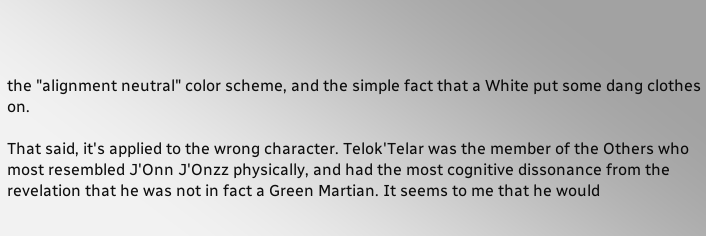the "alignment neutral" color scheme, and the simple fact that a White put some dang clothes on.

That said, it's applied to the wrong character. Telok'Telar was the member of the Others who most resembled J'Onn J'Onzz physically, and had the most cognitive dissonance from the revelation that he was not in fact a Green Martian. It seems to me that he would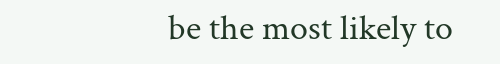be the most likely to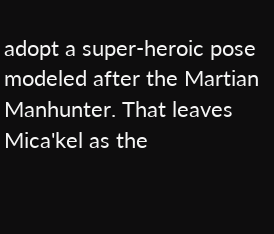adopt a super-heroic pose modeled after the Martian Manhunter. That leaves Mica'kel as the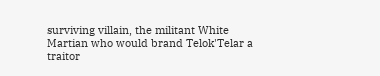surviving villain, the militant White Martian who would brand Telok'Telar a traitor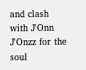and clash with J'Onn J'Onzz for the soul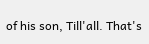of his son, Till'all. That's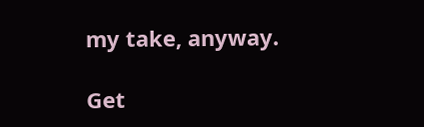my take, anyway.

Get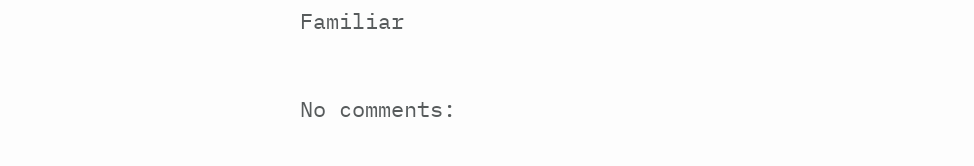Familiar

No comments: